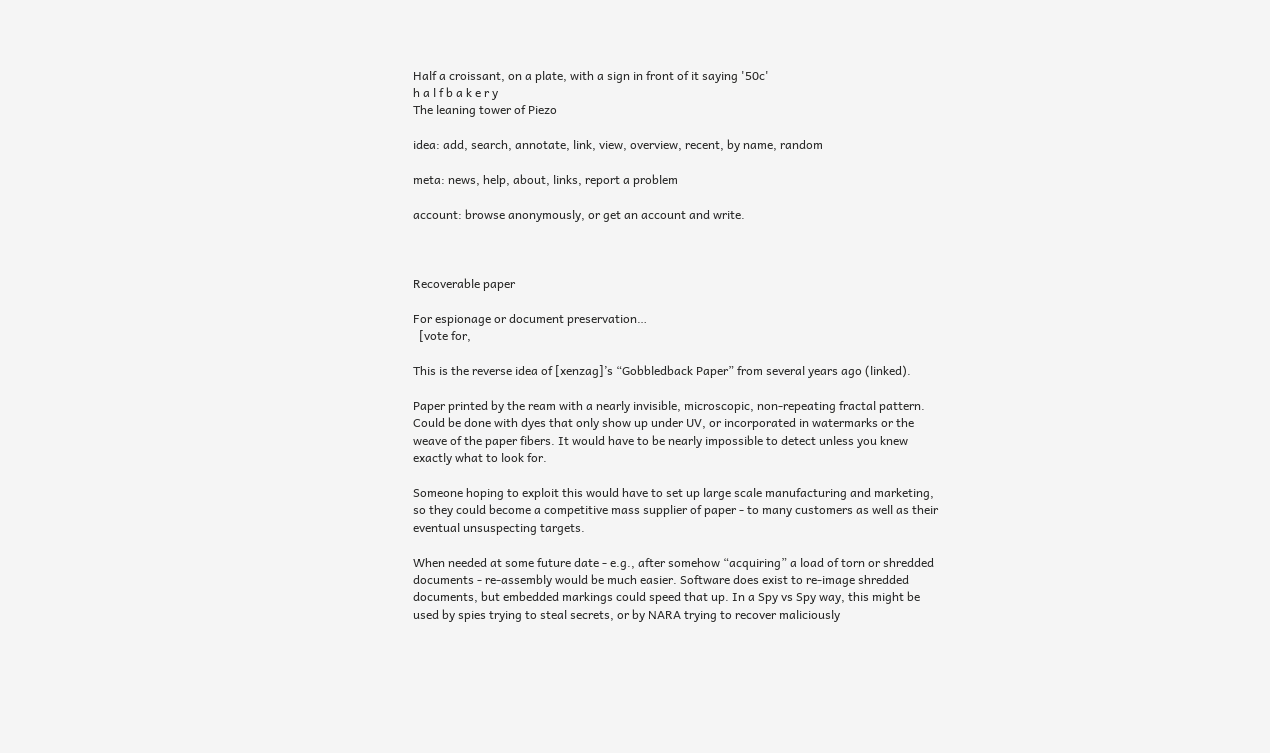Half a croissant, on a plate, with a sign in front of it saying '50c'
h a l f b a k e r y
The leaning tower of Piezo

idea: add, search, annotate, link, view, overview, recent, by name, random

meta: news, help, about, links, report a problem

account: browse anonymously, or get an account and write.



Recoverable paper

For espionage or document preservation…
  [vote for,

This is the reverse idea of [xenzag]’s “Gobbledback Paper” from several years ago (linked).

Paper printed by the ream with a nearly invisible, microscopic, non-repeating fractal pattern. Could be done with dyes that only show up under UV, or incorporated in watermarks or the weave of the paper fibers. It would have to be nearly impossible to detect unless you knew exactly what to look for.

Someone hoping to exploit this would have to set up large scale manufacturing and marketing, so they could become a competitive mass supplier of paper - to many customers as well as their eventual unsuspecting targets.

When needed at some future date - e.g., after somehow “acquiring” a load of torn or shredded documents - re-assembly would be much easier. Software does exist to re-image shredded documents, but embedded markings could speed that up. In a Spy vs Spy way, this might be used by spies trying to steal secrets, or by NARA trying to recover maliciously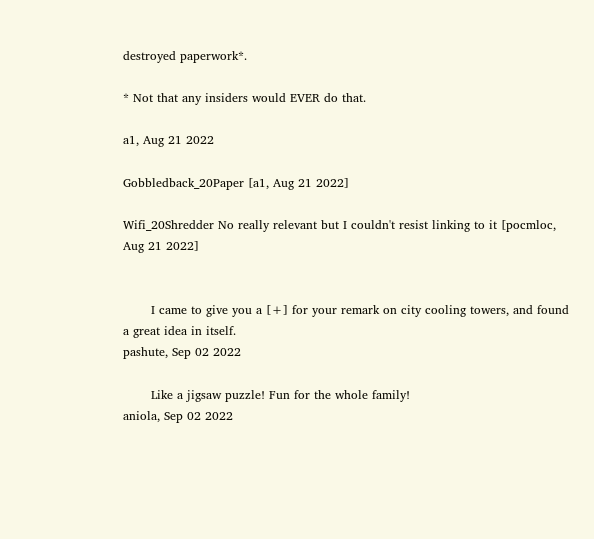destroyed paperwork*.

* Not that any insiders would EVER do that.

a1, Aug 21 2022

Gobbledback_20Paper [a1, Aug 21 2022]

Wifi_20Shredder No really relevant but I couldn't resist linking to it [pocmloc, Aug 21 2022]


       I came to give you a [+] for your remark on city cooling towers, and found a great idea in itself.
pashute, Sep 02 2022

       Like a jigsaw puzzle! Fun for the whole family!
aniola, Sep 02 2022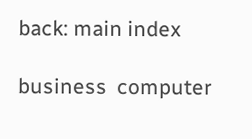back: main index

business  computer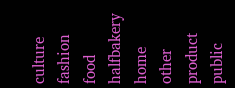culture  fashion  food  halfbakery  home  other  product  public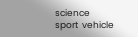science  sport  vehicle